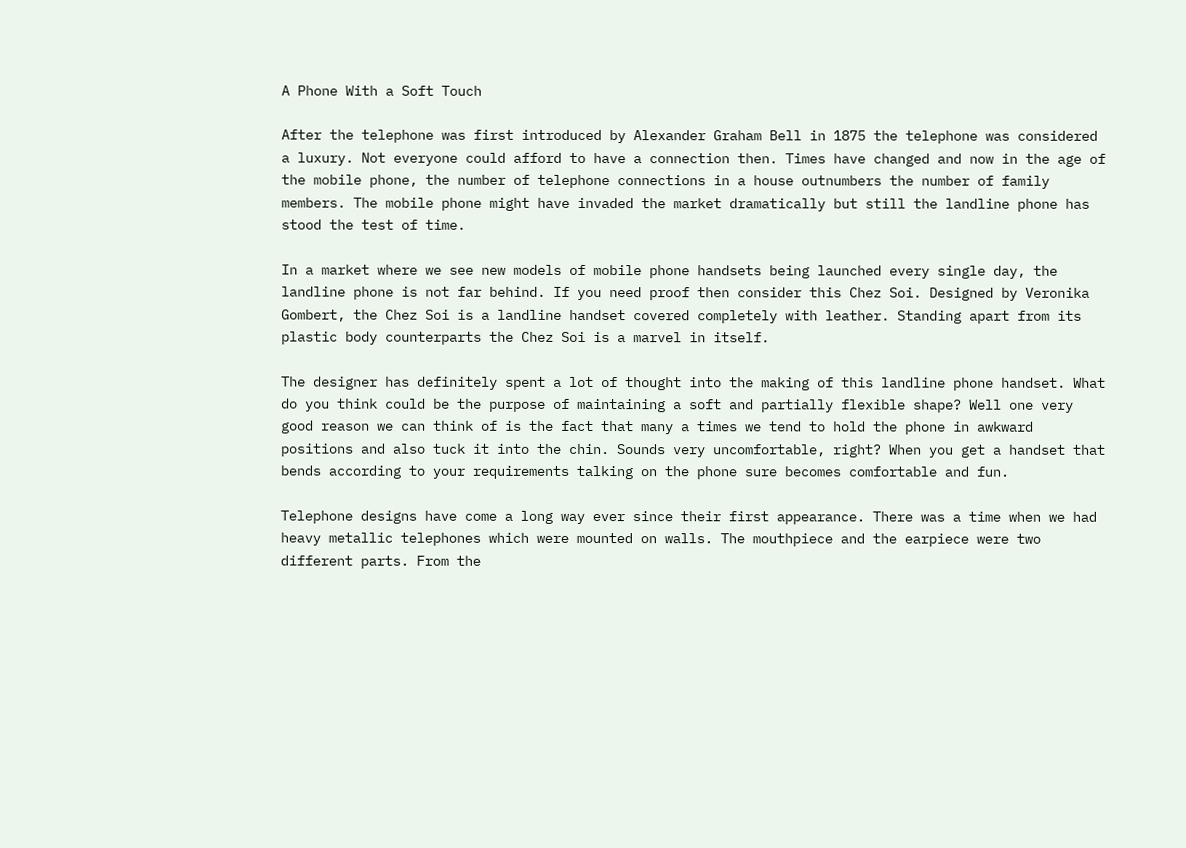A Phone With a Soft Touch

After the telephone was first introduced by Alexander Graham Bell in 1875 the telephone was considered a luxury. Not everyone could afford to have a connection then. Times have changed and now in the age of the mobile phone, the number of telephone connections in a house outnumbers the number of family members. The mobile phone might have invaded the market dramatically but still the landline phone has stood the test of time.

In a market where we see new models of mobile phone handsets being launched every single day, the landline phone is not far behind. If you need proof then consider this Chez Soi. Designed by Veronika Gombert, the Chez Soi is a landline handset covered completely with leather. Standing apart from its plastic body counterparts the Chez Soi is a marvel in itself.

The designer has definitely spent a lot of thought into the making of this landline phone handset. What do you think could be the purpose of maintaining a soft and partially flexible shape? Well one very good reason we can think of is the fact that many a times we tend to hold the phone in awkward positions and also tuck it into the chin. Sounds very uncomfortable, right? When you get a handset that bends according to your requirements talking on the phone sure becomes comfortable and fun.

Telephone designs have come a long way ever since their first appearance. There was a time when we had heavy metallic telephones which were mounted on walls. The mouthpiece and the earpiece were two different parts. From the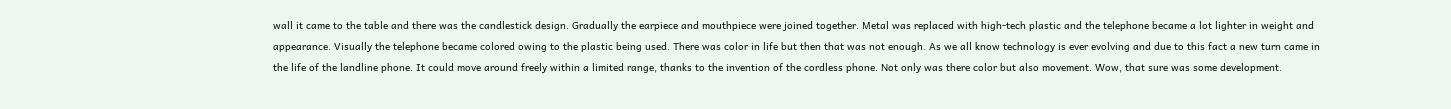wall it came to the table and there was the candlestick design. Gradually the earpiece and mouthpiece were joined together. Metal was replaced with high-tech plastic and the telephone became a lot lighter in weight and appearance. Visually the telephone became colored owing to the plastic being used. There was color in life but then that was not enough. As we all know technology is ever evolving and due to this fact a new turn came in the life of the landline phone. It could move around freely within a limited range, thanks to the invention of the cordless phone. Not only was there color but also movement. Wow, that sure was some development.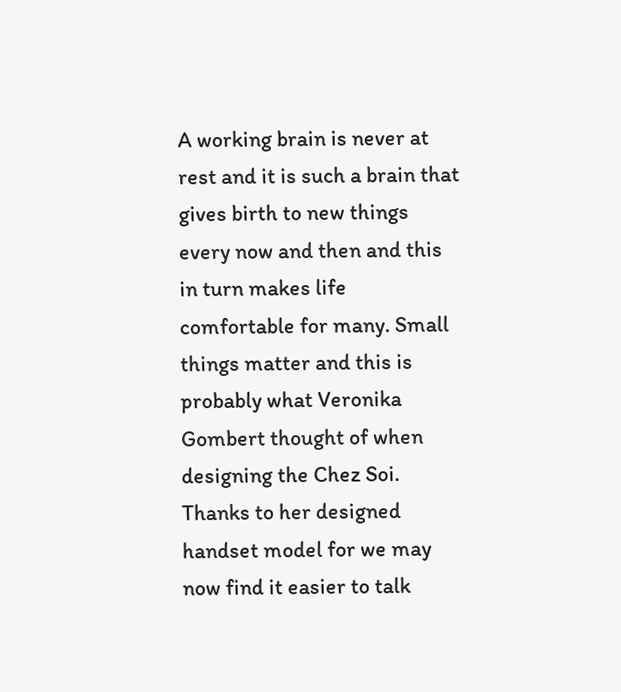A working brain is never at rest and it is such a brain that gives birth to new things every now and then and this in turn makes life comfortable for many. Small things matter and this is probably what Veronika Gombert thought of when designing the Chez Soi. Thanks to her designed handset model for we may now find it easier to talk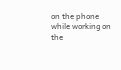on the phone while working on the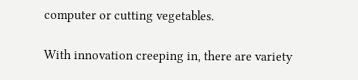computer or cutting vegetables.

With innovation creeping in, there are variety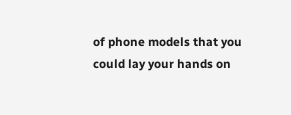of phone models that you could lay your hands on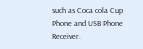such as Coca cola Cup Phone and USB Phone Receiver.